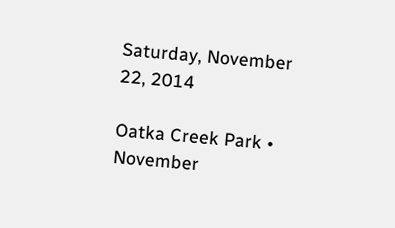Saturday, November 22, 2014

Oatka Creek Park • November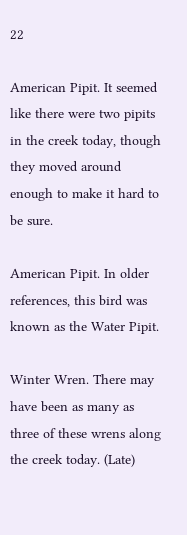22

American Pipit. It seemed like there were two pipits in the creek today, though they moved around enough to make it hard to be sure.

American Pipit. In older references, this bird was known as the Water Pipit.

Winter Wren. There may have been as many as three of these wrens along the creek today. (Late)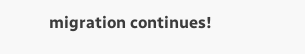migration continues!